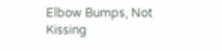Elbow Bumps, Not Kissing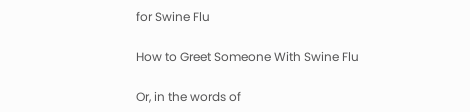for Swine Flu

How to Greet Someone With Swine Flu

Or, in the words of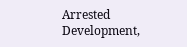Arrested Development,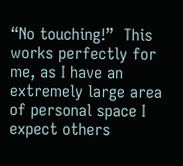“No touching!”  This works perfectly for me, as I have an extremely large area of personal space I expect others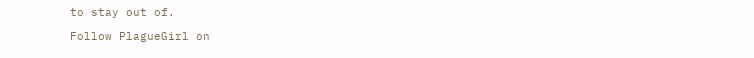to stay out of.

Follow PlagueGirl on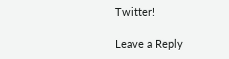Twitter!

Leave a Reply